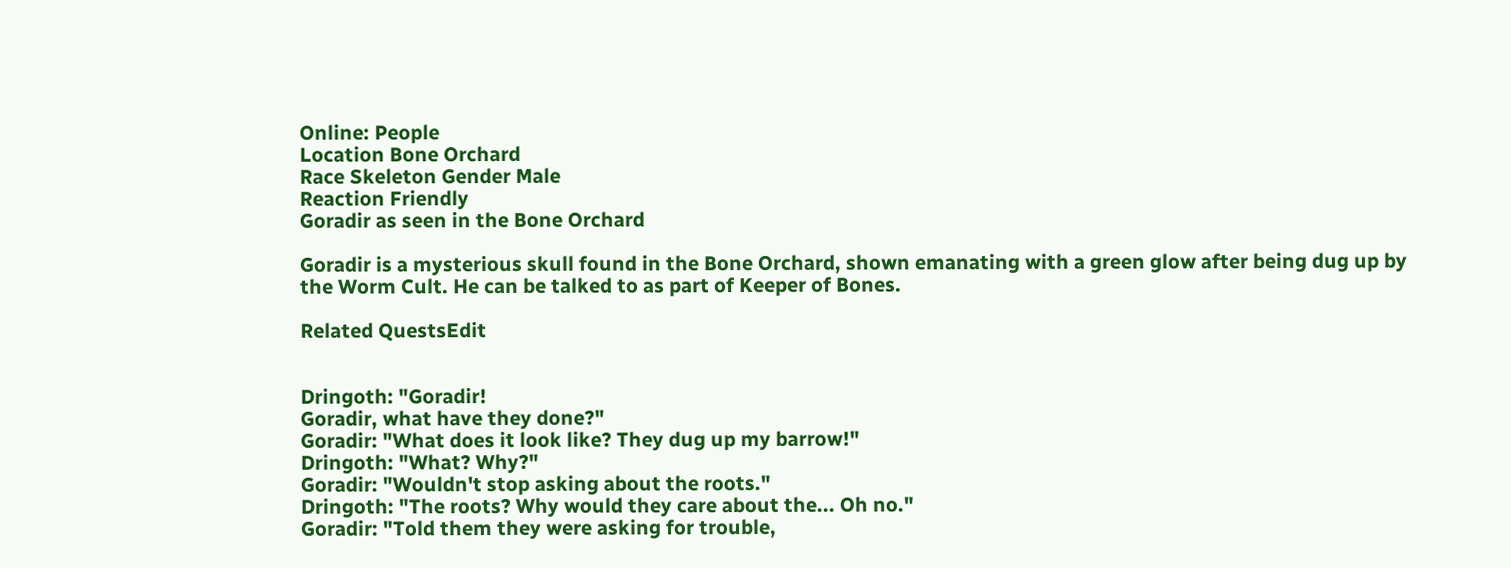Online: People
Location Bone Orchard
Race Skeleton Gender Male
Reaction Friendly
Goradir as seen in the Bone Orchard

Goradir is a mysterious skull found in the Bone Orchard, shown emanating with a green glow after being dug up by the Worm Cult. He can be talked to as part of Keeper of Bones.

Related QuestsEdit


Dringoth: "Goradir!
Goradir, what have they done?"
Goradir: "What does it look like? They dug up my barrow!"
Dringoth: "What? Why?"
Goradir: "Wouldn't stop asking about the roots."
Dringoth: "The roots? Why would they care about the... Oh no."
Goradir: "Told them they were asking for trouble,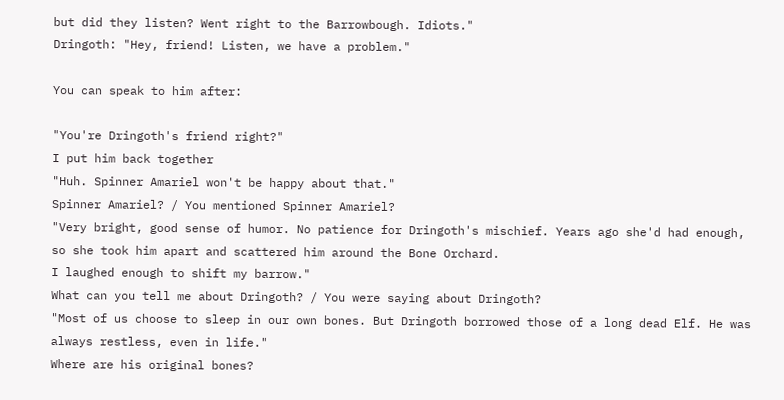but did they listen? Went right to the Barrowbough. Idiots."
Dringoth: "Hey, friend! Listen, we have a problem."

You can speak to him after:

"You're Dringoth's friend right?"
I put him back together
"Huh. Spinner Amariel won't be happy about that."
Spinner Amariel? / You mentioned Spinner Amariel?
"Very bright, good sense of humor. No patience for Dringoth's mischief. Years ago she'd had enough, so she took him apart and scattered him around the Bone Orchard.
I laughed enough to shift my barrow."
What can you tell me about Dringoth? / You were saying about Dringoth?
"Most of us choose to sleep in our own bones. But Dringoth borrowed those of a long dead Elf. He was always restless, even in life."
Where are his original bones?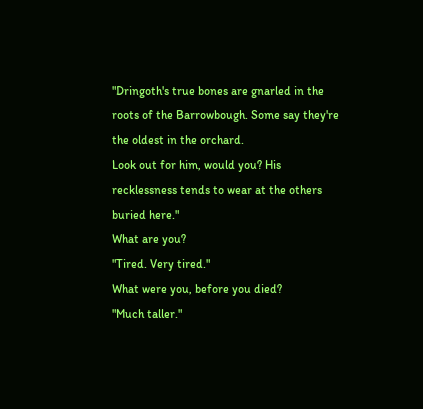"Dringoth's true bones are gnarled in the roots of the Barrowbough. Some say they're the oldest in the orchard.
Look out for him, would you? His recklessness tends to wear at the others buried here."
What are you?
"Tired. Very tired."
What were you, before you died?
"Much taller."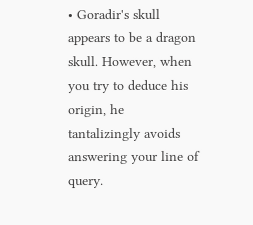• Goradir's skull appears to be a dragon skull. However, when you try to deduce his origin, he tantalizingly avoids answering your line of query.